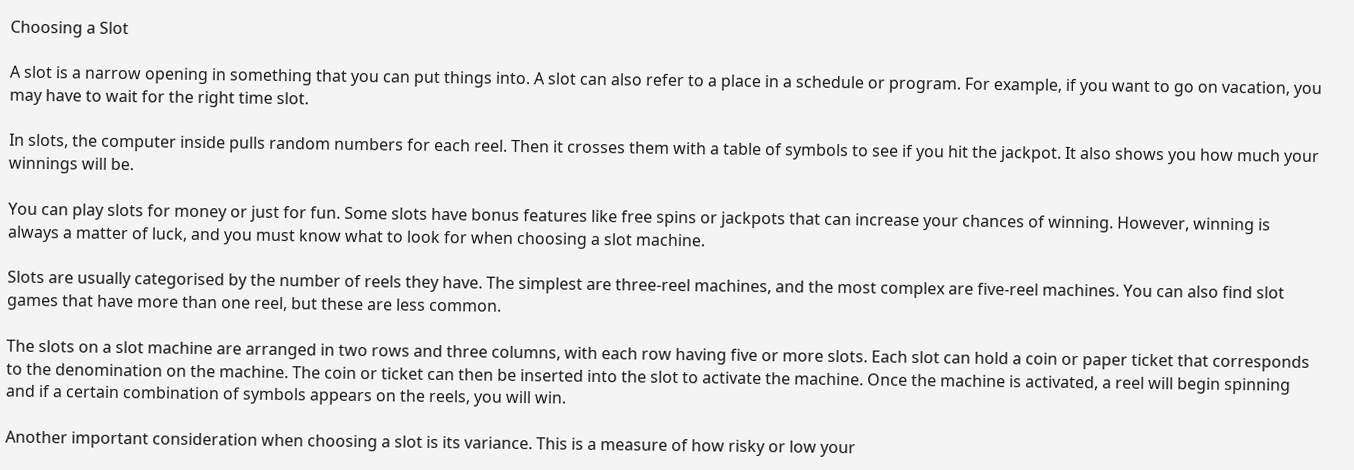Choosing a Slot

A slot is a narrow opening in something that you can put things into. A slot can also refer to a place in a schedule or program. For example, if you want to go on vacation, you may have to wait for the right time slot.

In slots, the computer inside pulls random numbers for each reel. Then it crosses them with a table of symbols to see if you hit the jackpot. It also shows you how much your winnings will be.

You can play slots for money or just for fun. Some slots have bonus features like free spins or jackpots that can increase your chances of winning. However, winning is always a matter of luck, and you must know what to look for when choosing a slot machine.

Slots are usually categorised by the number of reels they have. The simplest are three-reel machines, and the most complex are five-reel machines. You can also find slot games that have more than one reel, but these are less common.

The slots on a slot machine are arranged in two rows and three columns, with each row having five or more slots. Each slot can hold a coin or paper ticket that corresponds to the denomination on the machine. The coin or ticket can then be inserted into the slot to activate the machine. Once the machine is activated, a reel will begin spinning and if a certain combination of symbols appears on the reels, you will win.

Another important consideration when choosing a slot is its variance. This is a measure of how risky or low your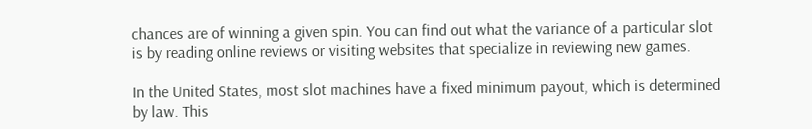chances are of winning a given spin. You can find out what the variance of a particular slot is by reading online reviews or visiting websites that specialize in reviewing new games.

In the United States, most slot machines have a fixed minimum payout, which is determined by law. This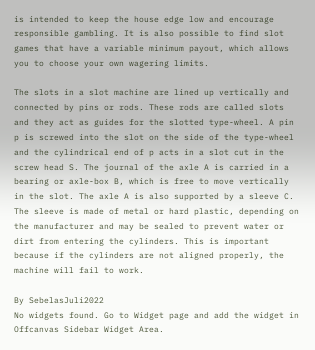is intended to keep the house edge low and encourage responsible gambling. It is also possible to find slot games that have a variable minimum payout, which allows you to choose your own wagering limits.

The slots in a slot machine are lined up vertically and connected by pins or rods. These rods are called slots and they act as guides for the slotted type-wheel. A pin p is screwed into the slot on the side of the type-wheel and the cylindrical end of p acts in a slot cut in the screw head S. The journal of the axle A is carried in a bearing or axle-box B, which is free to move vertically in the slot. The axle A is also supported by a sleeve C. The sleeve is made of metal or hard plastic, depending on the manufacturer and may be sealed to prevent water or dirt from entering the cylinders. This is important because if the cylinders are not aligned properly, the machine will fail to work.

By SebelasJuli2022
No widgets found. Go to Widget page and add the widget in Offcanvas Sidebar Widget Area.